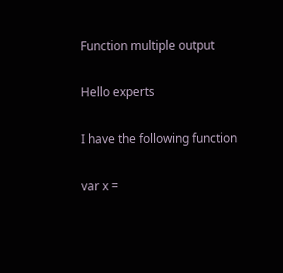Function multiple output

Hello experts

I have the following function

var x =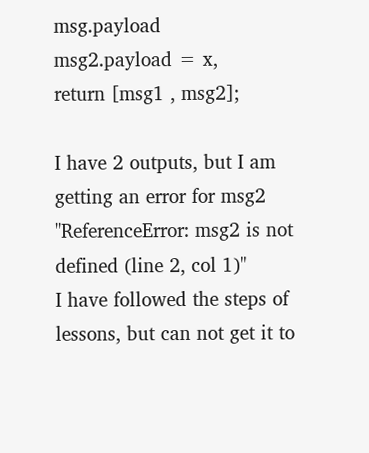msg.payload
msg2.payload = x,
return [msg1 , msg2];

I have 2 outputs, but I am getting an error for msg2
"ReferenceError: msg2 is not defined (line 2, col 1)"
I have followed the steps of lessons, but can not get it to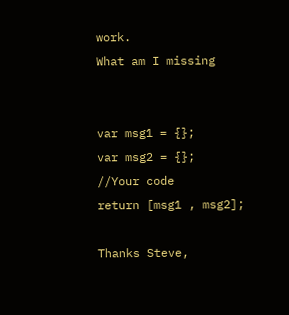work.
What am I missing


var msg1 = {};
var msg2 = {};
//Your code
return [msg1 , msg2];

Thanks Steve,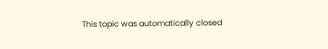This topic was automatically closed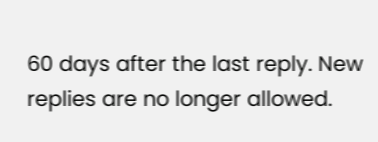60 days after the last reply. New replies are no longer allowed.